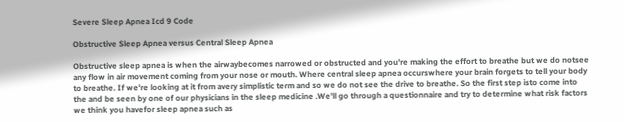Severe Sleep Apnea Icd 9 Code

Obstructive Sleep Apnea versus Central Sleep Apnea

Obstructive sleep apnea is when the airwaybecomes narrowed or obstructed and you're making the effort to breathe but we do notsee any flow in air movement coming from your nose or mouth. Where central sleep apnea occurswhere your brain forgets to tell your body to breathe. If we're looking at it from avery simplistic term and so we do not see the drive to breathe. So the first step isto come into the and be seen by one of our physicians in the sleep medicine .We'll go through a questionnaire and try to determine what risk factors we think you havefor sleep apnea such as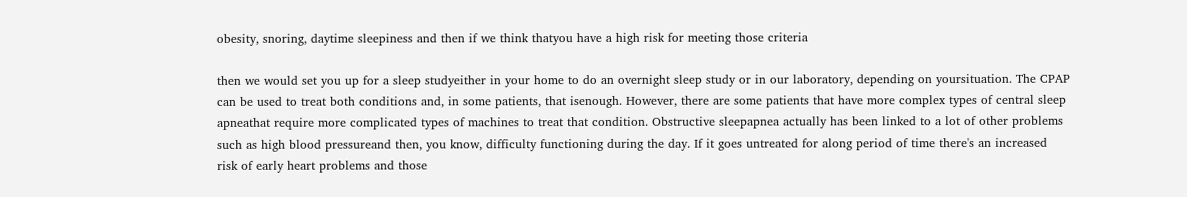obesity, snoring, daytime sleepiness and then if we think thatyou have a high risk for meeting those criteria

then we would set you up for a sleep studyeither in your home to do an overnight sleep study or in our laboratory, depending on yoursituation. The CPAP can be used to treat both conditions and, in some patients, that isenough. However, there are some patients that have more complex types of central sleep apneathat require more complicated types of machines to treat that condition. Obstructive sleepapnea actually has been linked to a lot of other problems such as high blood pressureand then, you know, difficulty functioning during the day. If it goes untreated for along period of time there's an increased risk of early heart problems and those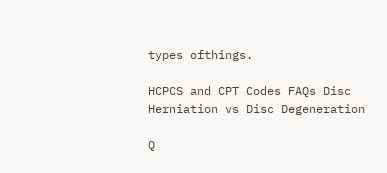types ofthings.

HCPCS and CPT Codes FAQs Disc Herniation vs Disc Degeneration

Q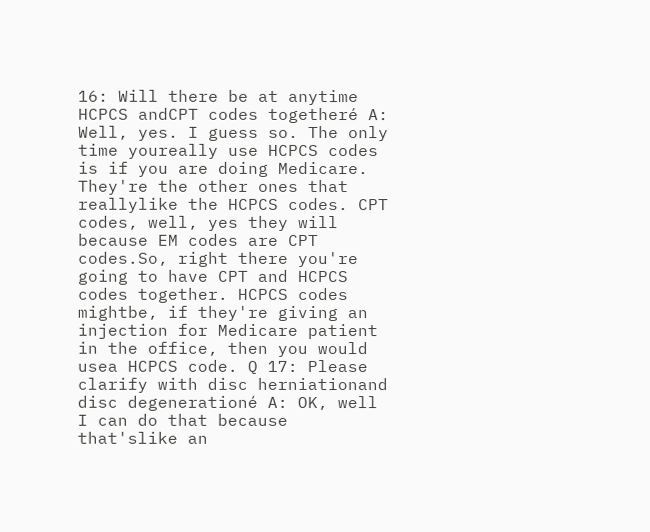16: Will there be at anytime HCPCS andCPT codes togetheré A: Well, yes. I guess so. The only time youreally use HCPCS codes is if you are doing Medicare. They're the other ones that reallylike the HCPCS codes. CPT codes, well, yes they will because EM codes are CPT codes.So, right there you're going to have CPT and HCPCS codes together. HCPCS codes mightbe, if they're giving an injection for Medicare patient in the office, then you would usea HCPCS code. Q 17: Please clarify with disc herniationand disc degenerationé A: OK, well I can do that because that'slike an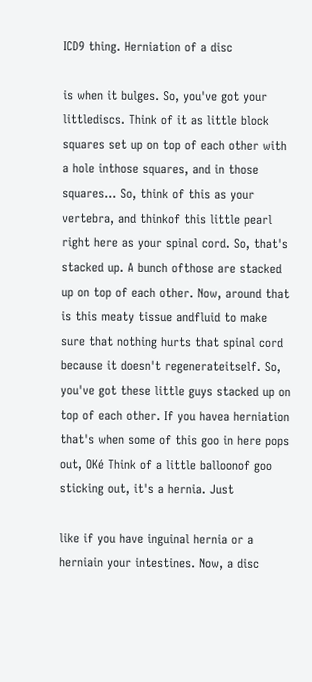ICD9 thing. Herniation of a disc

is when it bulges. So, you've got your littlediscs. Think of it as little block squares set up on top of each other with a hole inthose squares, and in those squares… So, think of this as your vertebra, and thinkof this little pearl right here as your spinal cord. So, that's stacked up. A bunch ofthose are stacked up on top of each other. Now, around that is this meaty tissue andfluid to make sure that nothing hurts that spinal cord because it doesn't regenerateitself. So, you've got these little guys stacked up on top of each other. If you havea herniation that's when some of this goo in here pops out, OKé Think of a little balloonof goo sticking out, it's a hernia. Just

like if you have inguinal hernia or a herniain your intestines. Now, a disc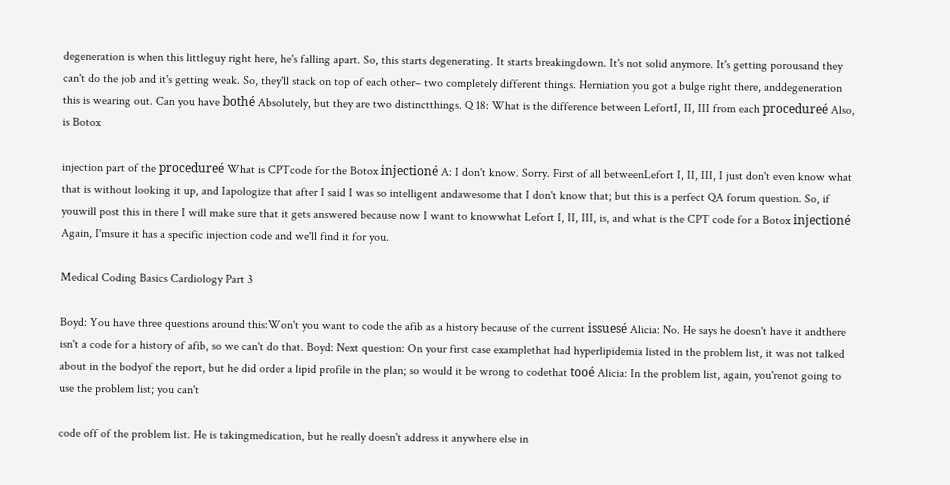degeneration is when this littleguy right here, he's falling apart. So, this starts degenerating. It starts breakingdown. It's not solid anymore. It's getting porousand they can't do the job and it's getting weak. So, they'll stack on top of each other– two completely different things. Herniation you got a bulge right there, anddegeneration this is wearing out. Can you have bothé Absolutely, but they are two distinctthings. Q 18: What is the difference between LefortI, II, III from each procedureé Also, is Botox

injection part of the procedureé What is CPTcode for the Botox injectioné A: I don't know. Sorry. First of all betweenLefort I, II, III, I just don't even know what that is without looking it up, and Iapologize that after I said I was so intelligent andawesome that I don't know that; but this is a perfect QA forum question. So, if youwill post this in there I will make sure that it gets answered because now I want to knowwhat Lefort I, II, III, is, and what is the CPT code for a Botox injectioné Again, I'msure it has a specific injection code and we'll find it for you.

Medical Coding Basics Cardiology Part 3

Boyd: You have three questions around this:Won't you want to code the afib as a history because of the current issuesé Alicia: No. He says he doesn't have it andthere isn't a code for a history of afib, so we can't do that. Boyd: Next question: On your first case examplethat had hyperlipidemia listed in the problem list, it was not talked about in the bodyof the report, but he did order a lipid profile in the plan; so would it be wrong to codethat tooé Alicia: In the problem list, again, you'renot going to use the problem list; you can't

code off of the problem list. He is takingmedication, but he really doesn't address it anywhere else in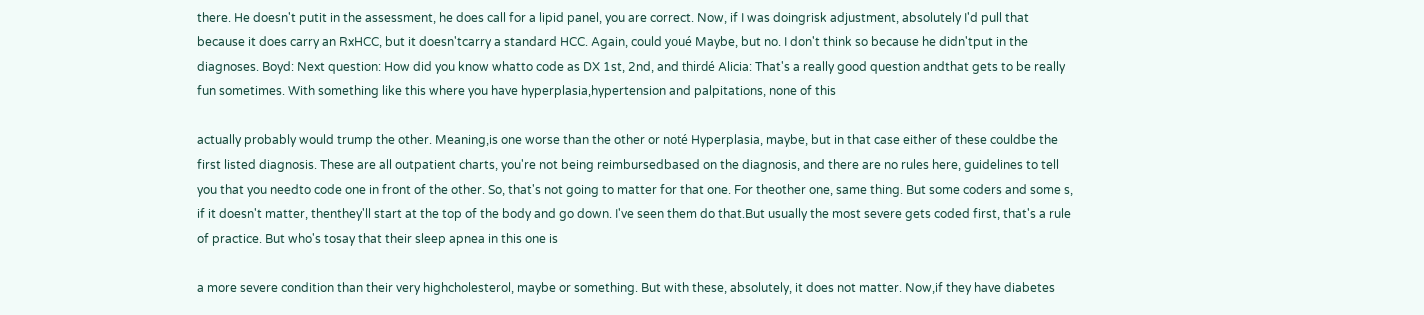there. He doesn't putit in the assessment, he does call for a lipid panel, you are correct. Now, if I was doingrisk adjustment, absolutely I'd pull that because it does carry an RxHCC, but it doesn'tcarry a standard HCC. Again, could youé Maybe, but no. I don't think so because he didn'tput in the diagnoses. Boyd: Next question: How did you know whatto code as DX 1st, 2nd, and thirdé Alicia: That's a really good question andthat gets to be really fun sometimes. With something like this where you have hyperplasia,hypertension and palpitations, none of this

actually probably would trump the other. Meaning,is one worse than the other or noté Hyperplasia, maybe, but in that case either of these couldbe the first listed diagnosis. These are all outpatient charts, you're not being reimbursedbased on the diagnosis, and there are no rules here, guidelines to tell you that you needto code one in front of the other. So, that's not going to matter for that one. For theother one, same thing. But some coders and some s, if it doesn't matter, thenthey'll start at the top of the body and go down. I've seen them do that.But usually the most severe gets coded first, that's a rule of practice. But who's tosay that their sleep apnea in this one is

a more severe condition than their very highcholesterol, maybe or something. But with these, absolutely, it does not matter. Now,if they have diabetes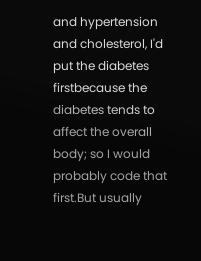and hypertension and cholesterol, I'd put the diabetes firstbecause the diabetes tends to affect the overall body; so I would probably code that first.But usually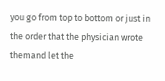you go from top to bottom or just in the order that the physician wrote themand let the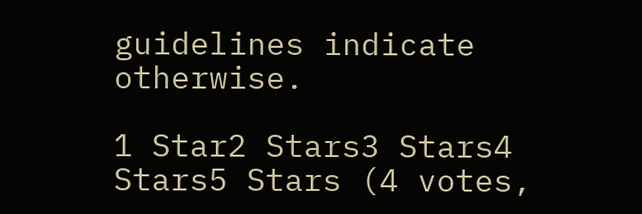guidelines indicate otherwise.

1 Star2 Stars3 Stars4 Stars5 Stars (4 votes,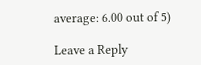average: 6.00 out of 5)

Leave a Reply